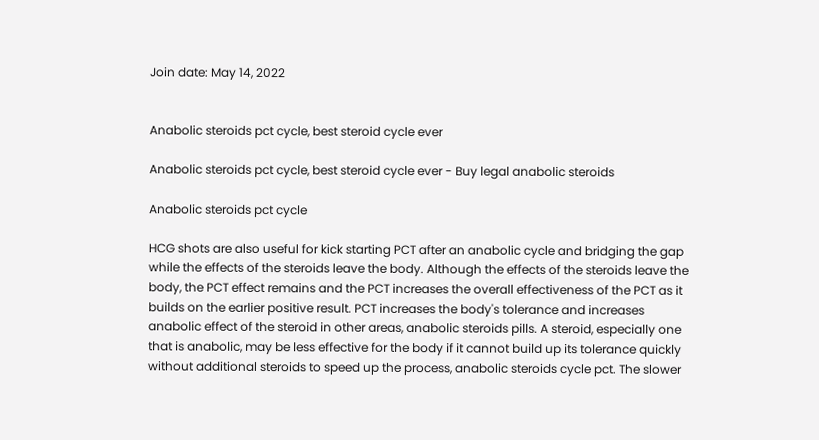Join date: May 14, 2022


Anabolic steroids pct cycle, best steroid cycle ever

Anabolic steroids pct cycle, best steroid cycle ever - Buy legal anabolic steroids

Anabolic steroids pct cycle

HCG shots are also useful for kick starting PCT after an anabolic cycle and bridging the gap while the effects of the steroids leave the body. Although the effects of the steroids leave the body, the PCT effect remains and the PCT increases the overall effectiveness of the PCT as it builds on the earlier positive result. PCT increases the body's tolerance and increases anabolic effect of the steroid in other areas, anabolic steroids pills. A steroid, especially one that is anabolic, may be less effective for the body if it cannot build up its tolerance quickly without additional steroids to speed up the process, anabolic steroids cycle pct. The slower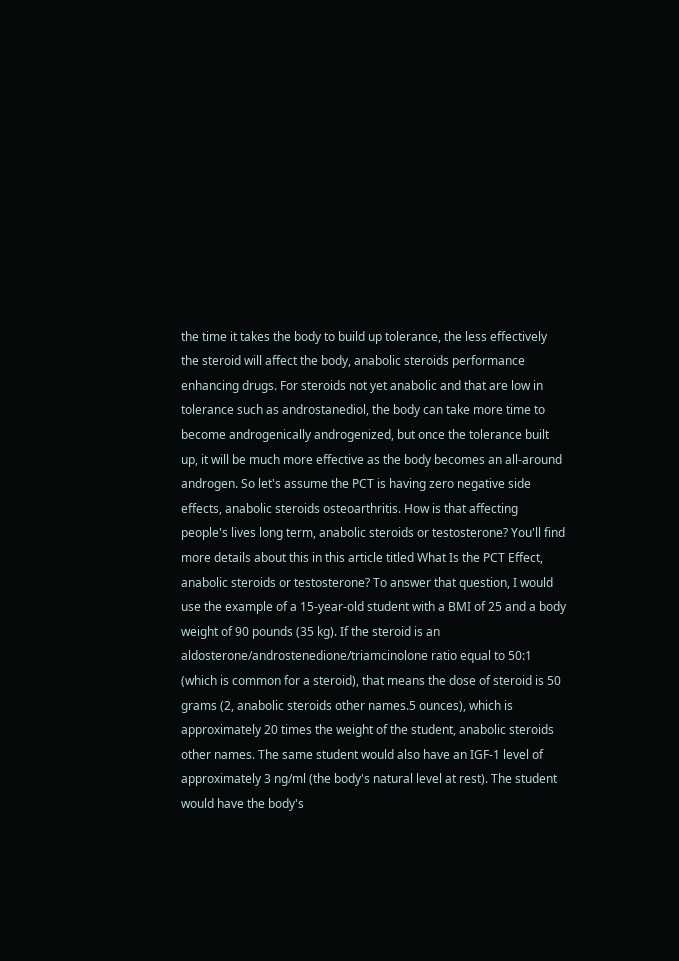the time it takes the body to build up tolerance, the less effectively the steroid will affect the body, anabolic steroids performance enhancing drugs. For steroids not yet anabolic and that are low in tolerance such as androstanediol, the body can take more time to become androgenically androgenized, but once the tolerance built up, it will be much more effective as the body becomes an all-around androgen. So let's assume the PCT is having zero negative side effects, anabolic steroids osteoarthritis. How is that affecting people's lives long term, anabolic steroids or testosterone? You'll find more details about this in this article titled What Is the PCT Effect, anabolic steroids or testosterone? To answer that question, I would use the example of a 15-year-old student with a BMI of 25 and a body weight of 90 pounds (35 kg). If the steroid is an aldosterone/androstenedione/triamcinolone ratio equal to 50:1 (which is common for a steroid), that means the dose of steroid is 50 grams (2, anabolic steroids other names.5 ounces), which is approximately 20 times the weight of the student, anabolic steroids other names. The same student would also have an IGF-1 level of approximately 3 ng/ml (the body's natural level at rest). The student would have the body's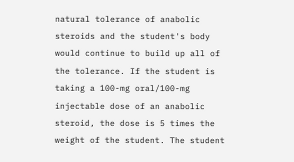natural tolerance of anabolic steroids and the student's body would continue to build up all of the tolerance. If the student is taking a 100-mg oral/100-mg injectable dose of an anabolic steroid, the dose is 5 times the weight of the student. The student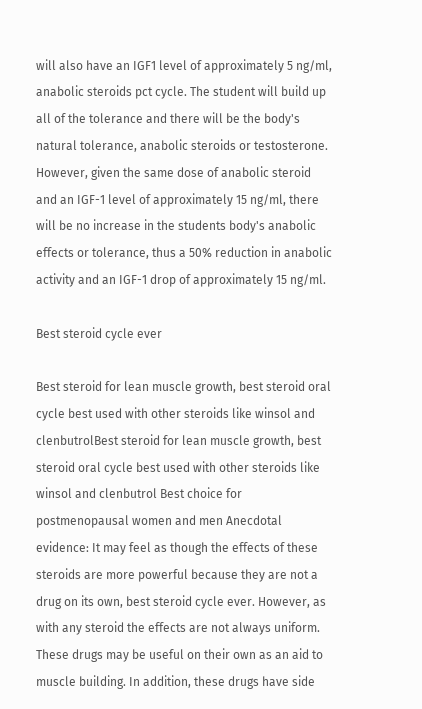will also have an IGF1 level of approximately 5 ng/ml, anabolic steroids pct cycle. The student will build up all of the tolerance and there will be the body's natural tolerance, anabolic steroids or testosterone. However, given the same dose of anabolic steroid and an IGF-1 level of approximately 15 ng/ml, there will be no increase in the students body's anabolic effects or tolerance, thus a 50% reduction in anabolic activity and an IGF-1 drop of approximately 15 ng/ml.

Best steroid cycle ever

Best steroid for lean muscle growth, best steroid oral cycle best used with other steroids like winsol and clenbutrolBest steroid for lean muscle growth, best steroid oral cycle best used with other steroids like winsol and clenbutrol Best choice for postmenopausal women and men Anecdotal evidence: It may feel as though the effects of these steroids are more powerful because they are not a drug on its own, best steroid cycle ever. However, as with any steroid the effects are not always uniform. These drugs may be useful on their own as an aid to muscle building. In addition, these drugs have side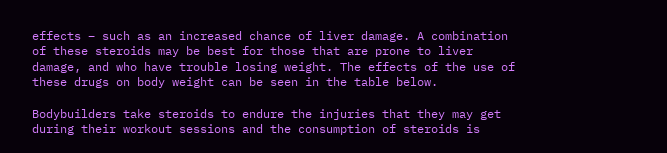effects – such as an increased chance of liver damage. A combination of these steroids may be best for those that are prone to liver damage, and who have trouble losing weight. The effects of the use of these drugs on body weight can be seen in the table below.

Bodybuilders take steroids to endure the injuries that they may get during their workout sessions and the consumption of steroids is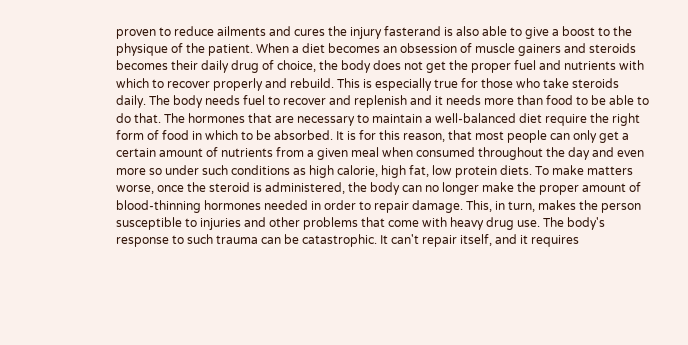proven to reduce ailments and cures the injury fasterand is also able to give a boost to the physique of the patient. When a diet becomes an obsession of muscle gainers and steroids becomes their daily drug of choice, the body does not get the proper fuel and nutrients with which to recover properly and rebuild. This is especially true for those who take steroids daily. The body needs fuel to recover and replenish and it needs more than food to be able to do that. The hormones that are necessary to maintain a well-balanced diet require the right form of food in which to be absorbed. It is for this reason, that most people can only get a certain amount of nutrients from a given meal when consumed throughout the day and even more so under such conditions as high calorie, high fat, low protein diets. To make matters worse, once the steroid is administered, the body can no longer make the proper amount of blood-thinning hormones needed in order to repair damage. This, in turn, makes the person susceptible to injuries and other problems that come with heavy drug use. The body's response to such trauma can be catastrophic. It can't repair itself, and it requires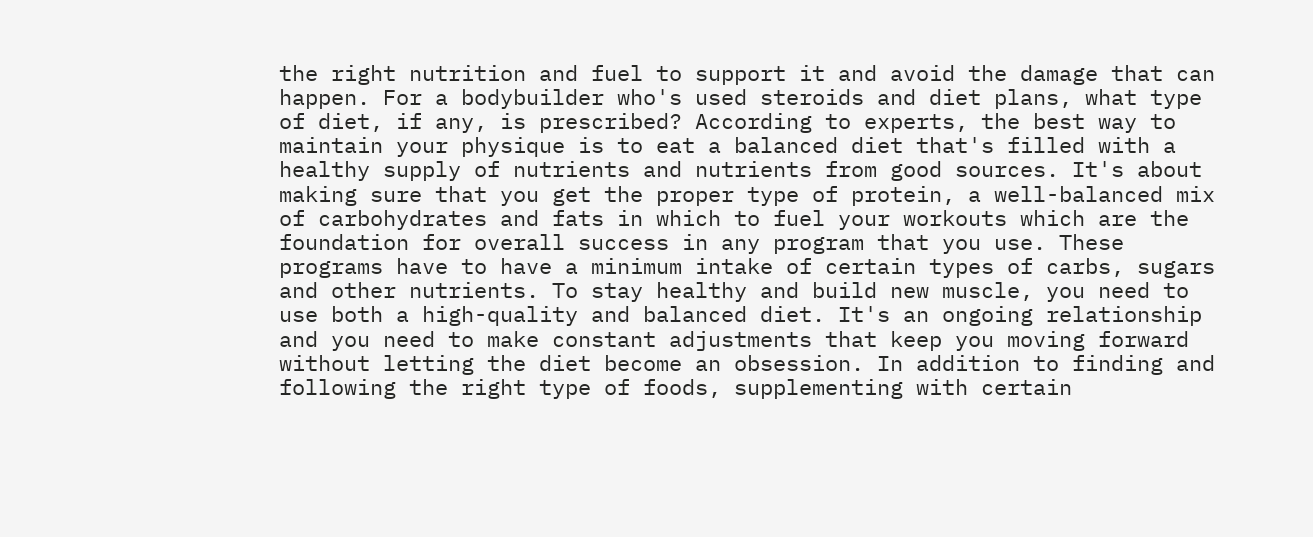the right nutrition and fuel to support it and avoid the damage that can happen. For a bodybuilder who's used steroids and diet plans, what type of diet, if any, is prescribed? According to experts, the best way to maintain your physique is to eat a balanced diet that's filled with a healthy supply of nutrients and nutrients from good sources. It's about making sure that you get the proper type of protein, a well-balanced mix of carbohydrates and fats in which to fuel your workouts which are the foundation for overall success in any program that you use. These programs have to have a minimum intake of certain types of carbs, sugars and other nutrients. To stay healthy and build new muscle, you need to use both a high-quality and balanced diet. It's an ongoing relationship and you need to make constant adjustments that keep you moving forward without letting the diet become an obsession. In addition to finding and following the right type of foods, supplementing with certain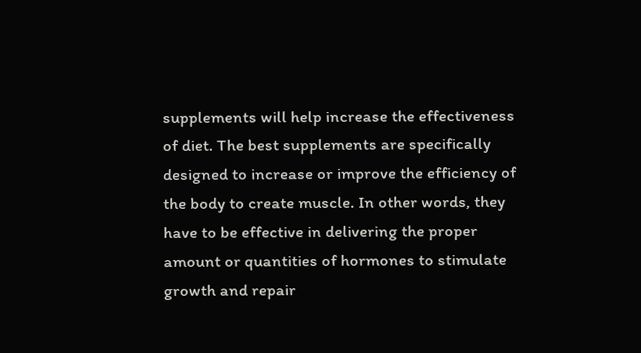supplements will help increase the effectiveness of diet. The best supplements are specifically designed to increase or improve the efficiency of the body to create muscle. In other words, they have to be effective in delivering the proper amount or quantities of hormones to stimulate growth and repair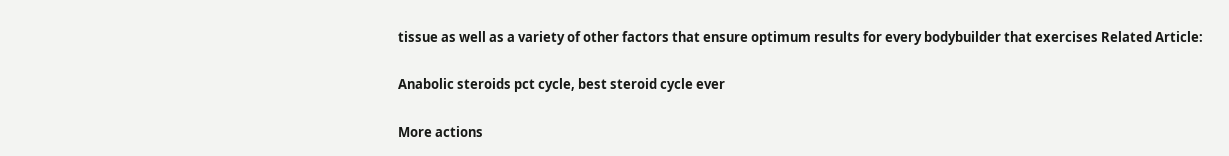tissue as well as a variety of other factors that ensure optimum results for every bodybuilder that exercises Related Article:

Anabolic steroids pct cycle, best steroid cycle ever

More actions